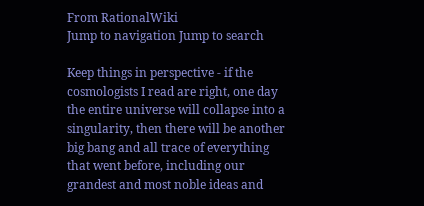From RationalWiki
Jump to navigation Jump to search

Keep things in perspective - if the cosmologists I read are right, one day the entire universe will collapse into a singularity, then there will be another big bang and all trace of everything that went before, including our grandest and most noble ideas and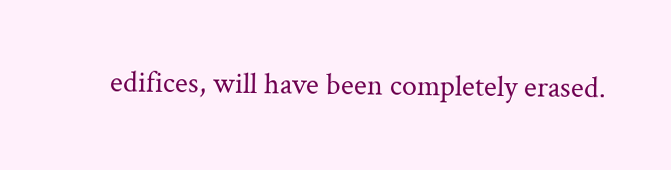edifices, will have been completely erased.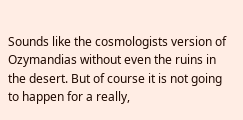Sounds like the cosmologists version of Ozymandias without even the ruins in the desert. But of course it is not going to happen for a really,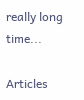really long time...

Articles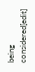being considered[edit]